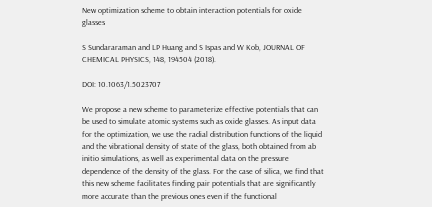New optimization scheme to obtain interaction potentials for oxide glasses

S Sundararaman and LP Huang and S Ispas and W Kob, JOURNAL OF CHEMICAL PHYSICS, 148, 194504 (2018).

DOI: 10.1063/1.5023707

We propose a new scheme to parameterize effective potentials that can be used to simulate atomic systems such as oxide glasses. As input data for the optimization, we use the radial distribution functions of the liquid and the vibrational density of state of the glass, both obtained from ab initio simulations, as well as experimental data on the pressure dependence of the density of the glass. For the case of silica, we find that this new scheme facilitates finding pair potentials that are significantly more accurate than the previous ones even if the functional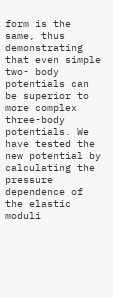form is the same, thus demonstrating that even simple two- body potentials can be superior to more complex three-body potentials. We have tested the new potential by calculating the pressure dependence of the elastic moduli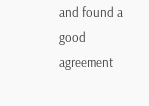and found a good agreement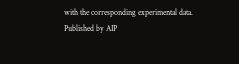with the corresponding experimental data. Published by AIP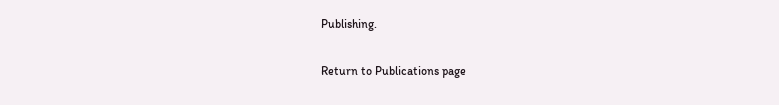Publishing.

Return to Publications page